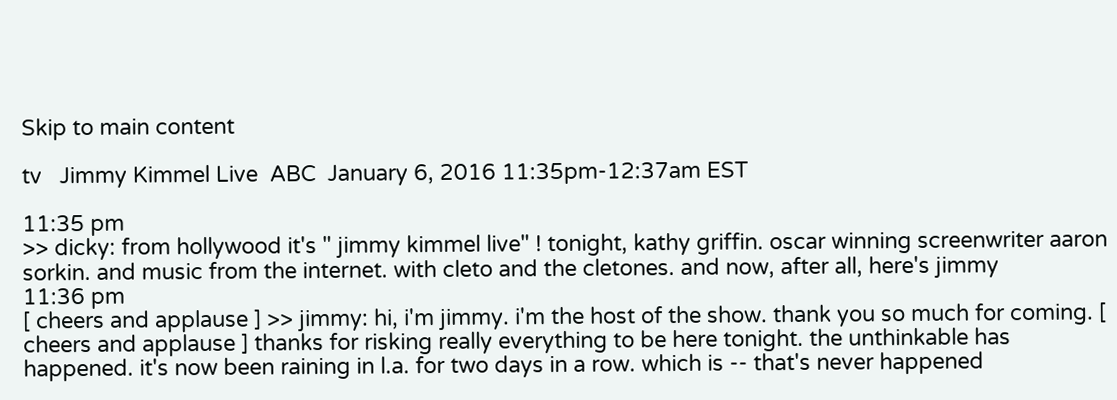Skip to main content

tv   Jimmy Kimmel Live  ABC  January 6, 2016 11:35pm-12:37am EST

11:35 pm
>> dicky: from hollywood it's " jimmy kimmel live" ! tonight, kathy griffin. oscar winning screenwriter aaron sorkin. and music from the internet. with cleto and the cletones. and now, after all, here's jimmy
11:36 pm
[ cheers and applause ] >> jimmy: hi, i'm jimmy. i'm the host of the show. thank you so much for coming. [ cheers and applause ] thanks for risking really everything to be here tonight. the unthinkable has happened. it's now been raining in l.a. for two days in a row. which is -- that's never happened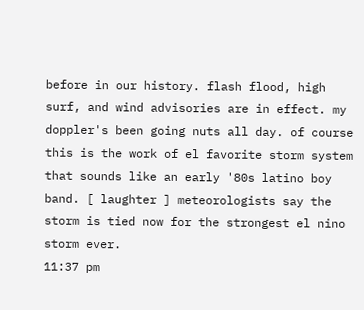before in our history. flash flood, high surf, and wind advisories are in effect. my doppler's been going nuts all day. of course this is the work of el favorite storm system that sounds like an early '80s latino boy band. [ laughter ] meteorologists say the storm is tied now for the strongest el nino storm ever.
11:37 pm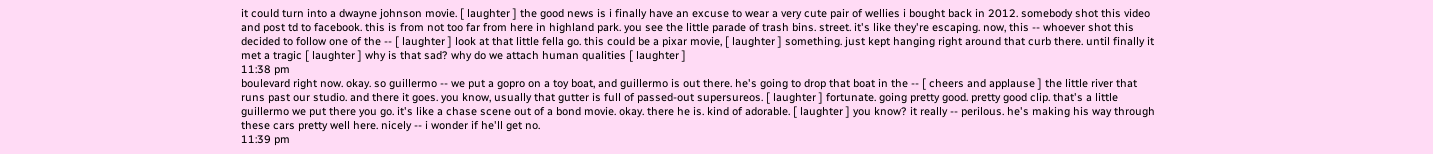it could turn into a dwayne johnson movie. [ laughter ] the good news is i finally have an excuse to wear a very cute pair of wellies i bought back in 2012. somebody shot this video and post td to facebook. this is from not too far from here in highland park. you see the little parade of trash bins. street. it's like they're escaping. now, this -- whoever shot this decided to follow one of the -- [ laughter ] look at that little fella go. this could be a pixar movie, [ laughter ] something. just kept hanging right around that curb there. until finally it met a tragic [ laughter ] why is that sad? why do we attach human qualities [ laughter ]
11:38 pm
boulevard right now. okay. so guillermo -- we put a gopro on a toy boat, and guillermo is out there. he's going to drop that boat in the -- [ cheers and applause ] the little river that runs past our studio. and there it goes. you know, usually that gutter is full of passed-out supersureos. [ laughter ] fortunate. going pretty good. pretty good clip. that's a little guillermo we put there you go. it's like a chase scene out of a bond movie. okay. there he is. kind of adorable. [ laughter ] you know? it really -- perilous. he's making his way through these cars pretty well here. nicely -- i wonder if he'll get no.
11:39 pm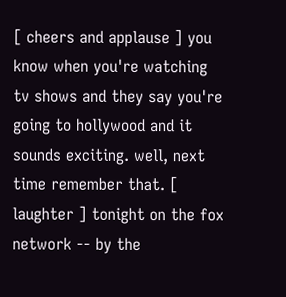[ cheers and applause ] you know when you're watching tv shows and they say you're going to hollywood and it sounds exciting. well, next time remember that. [ laughter ] tonight on the fox network -- by the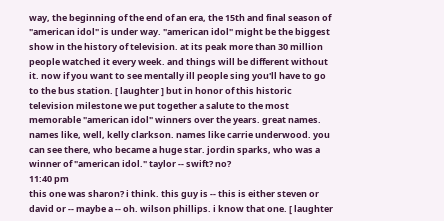way, the beginning of the end of an era, the 15th and final season of "american idol" is under way. "american idol" might be the biggest show in the history of television. at its peak more than 30 million people watched it every week. and things will be different without it. now if you want to see mentally ill people sing you'll have to go to the bus station. [ laughter ] but in honor of this historic television milestone we put together a salute to the most memorable "american idol" winners over the years. great names. names like, well, kelly clarkson. names like carrie underwood. you can see there, who became a huge star. jordin sparks, who was a winner of "american idol." taylor -- swift? no?
11:40 pm
this one was sharon? i think. this guy is -- this is either steven or david or -- maybe a -- oh. wilson phillips. i know that one. [ laughter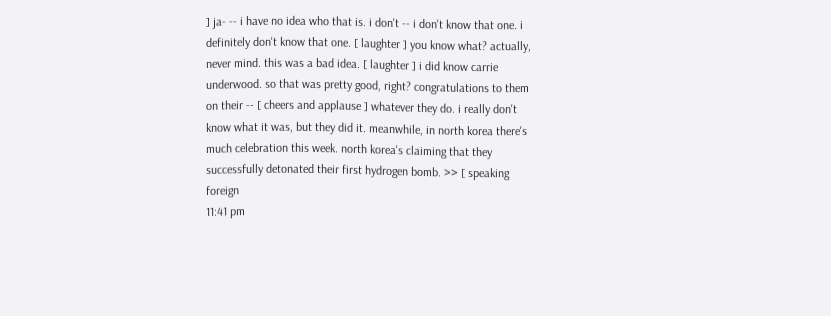] ja- -- i have no idea who that is. i don't -- i don't know that one. i definitely don't know that one. [ laughter ] you know what? actually, never mind. this was a bad idea. [ laughter ] i did know carrie underwood. so that was pretty good, right? congratulations to them on their -- [ cheers and applause ] whatever they do. i really don't know what it was, but they did it. meanwhile, in north korea there's much celebration this week. north korea's claiming that they successfully detonated their first hydrogen bomb. >> [ speaking foreign
11:41 pm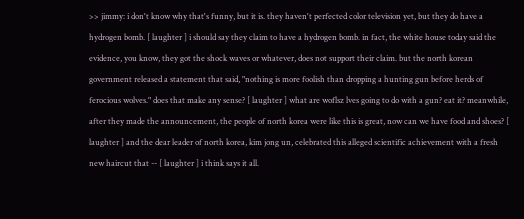>> jimmy: i don't know why that's funny, but it is. they haven't perfected color television yet, but they do have a hydrogen bomb. [ laughter ] i should say they claim to have a hydrogen bomb. in fact, the white house today said the evidence, you know, they got the shock waves or whatever, does not support their claim. but the north korean government released a statement that said, "nothing is more foolish than dropping a hunting gun before herds of ferocious wolves." does that make any sense? [ laughter ] what are woflsz lves going to do with a gun? eat it? meanwhile, after they made the announcement, the people of north korea were like this is great, now can we have food and shoes? [ laughter ] and the dear leader of north korea, kim jong un, celebrated this alleged scientific achievement with a fresh new haircut that -- [ laughter ] i think says it all.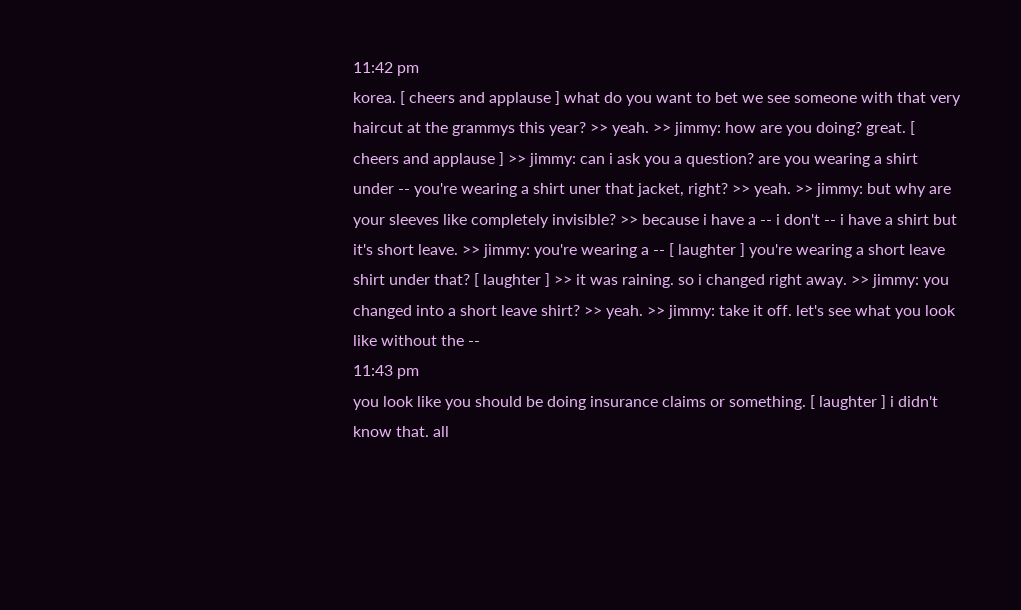11:42 pm
korea. [ cheers and applause ] what do you want to bet we see someone with that very haircut at the grammys this year? >> yeah. >> jimmy: how are you doing? great. [ cheers and applause ] >> jimmy: can i ask you a question? are you wearing a shirt under -- you're wearing a shirt uner that jacket, right? >> yeah. >> jimmy: but why are your sleeves like completely invisible? >> because i have a -- i don't -- i have a shirt but it's short leave. >> jimmy: you're wearing a -- [ laughter ] you're wearing a short leave shirt under that? [ laughter ] >> it was raining. so i changed right away. >> jimmy: you changed into a short leave shirt? >> yeah. >> jimmy: take it off. let's see what you look like without the --
11:43 pm
you look like you should be doing insurance claims or something. [ laughter ] i didn't know that. all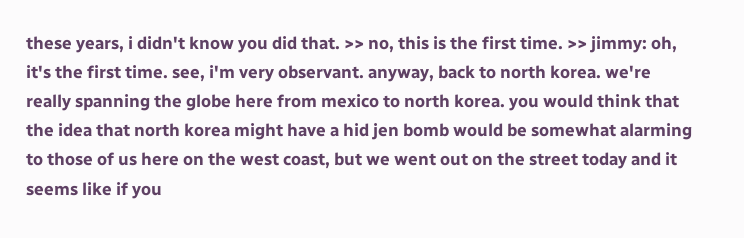these years, i didn't know you did that. >> no, this is the first time. >> jimmy: oh, it's the first time. see, i'm very observant. anyway, back to north korea. we're really spanning the globe here from mexico to north korea. you would think that the idea that north korea might have a hid jen bomb would be somewhat alarming to those of us here on the west coast, but we went out on the street today and it seems like if you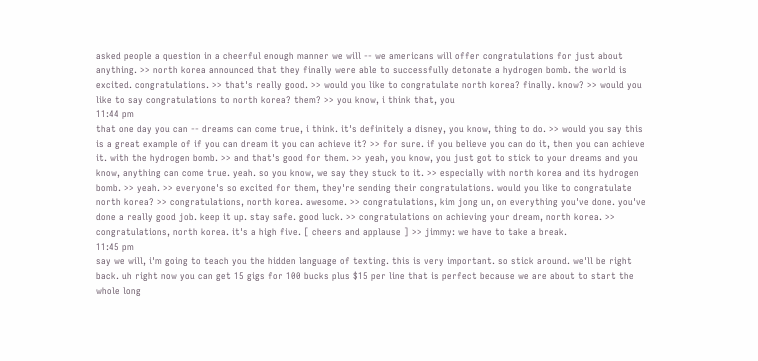asked people a question in a cheerful enough manner we will -- we americans will offer congratulations for just about anything. >> north korea announced that they finally were able to successfully detonate a hydrogen bomb. the world is excited. congratulations. >> that's really good. >> would you like to congratulate north korea? finally. know? >> would you like to say congratulations to north korea? them? >> you know, i think that, you
11:44 pm
that one day you can -- dreams can come true, i think. it's definitely a disney, you know, thing to do. >> would you say this is a great example of if you can dream it you can achieve it? >> for sure. if you believe you can do it, then you can achieve it. with the hydrogen bomb. >> and that's good for them. >> yeah, you know, you just got to stick to your dreams and you know, anything can come true. yeah. so you know, we say they stuck to it. >> especially with north korea and its hydrogen bomb. >> yeah. >> everyone's so excited for them, they're sending their congratulations. would you like to congratulate north korea? >> congratulations, north korea. awesome. >> congratulations, kim jong un, on everything you've done. you've done a really good job. keep it up. stay safe. good luck. >> congratulations on achieving your dream, north korea. >> congratulations, north korea. it's a high five. [ cheers and applause ] >> jimmy: we have to take a break.
11:45 pm
say we will, i'm going to teach you the hidden language of texting. this is very important. so stick around. we'll be right back. uh right now you can get 15 gigs for 100 bucks plus $15 per line that is perfect because we are about to start the whole long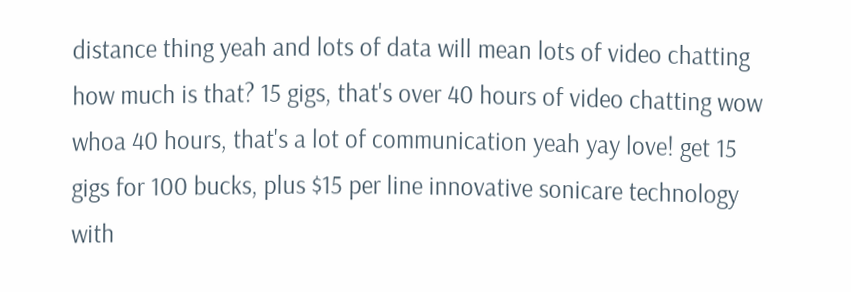distance thing yeah and lots of data will mean lots of video chatting how much is that? 15 gigs, that's over 40 hours of video chatting wow whoa 40 hours, that's a lot of communication yeah yay love! get 15 gigs for 100 bucks, plus $15 per line innovative sonicare technology with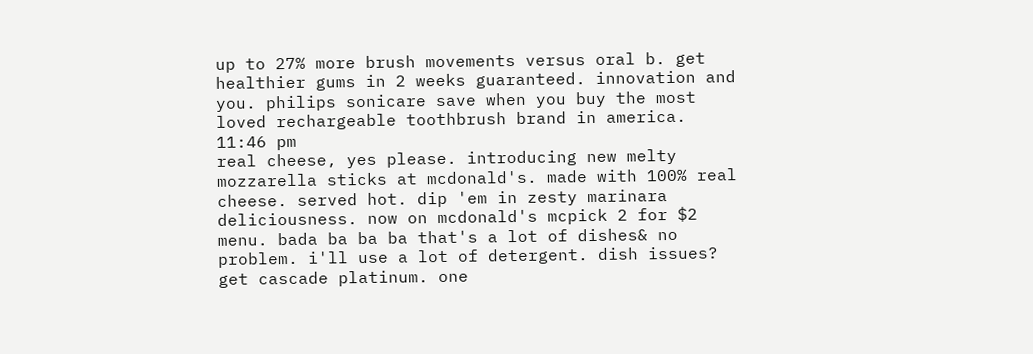up to 27% more brush movements versus oral b. get healthier gums in 2 weeks guaranteed. innovation and you. philips sonicare save when you buy the most loved rechargeable toothbrush brand in america.
11:46 pm
real cheese, yes please. introducing new melty mozzarella sticks at mcdonald's. made with 100% real cheese. served hot. dip 'em in zesty marinara deliciousness. now on mcdonald's mcpick 2 for $2 menu. bada ba ba ba that's a lot of dishes& no problem. i'll use a lot of detergent. dish issues? get cascade platinum. one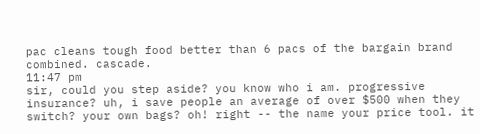pac cleans tough food better than 6 pacs of the bargain brand combined. cascade.
11:47 pm
sir, could you step aside? you know who i am. progressive insurance? uh, i save people an average of over $500 when they switch? your own bags? oh! right -- the name your price tool. it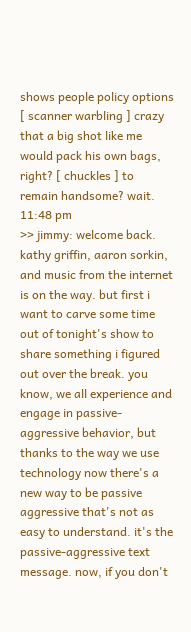shows people policy options [ scanner warbling ] crazy that a big shot like me would pack his own bags, right? [ chuckles ] to remain handsome? wait.
11:48 pm
>> jimmy: welcome back. kathy griffin, aaron sorkin, and music from the internet is on the way. but first i want to carve some time out of tonight's show to share something i figured out over the break. you know, we all experience and engage in passive-aggressive behavior, but thanks to the way we use technology now there's a new way to be passive aggressive that's not as easy to understand. it's the passive-aggressive text message. now, if you don't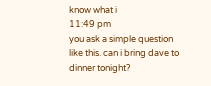know what i
11:49 pm
you ask a simple question like this. can i bring dave to dinner tonight?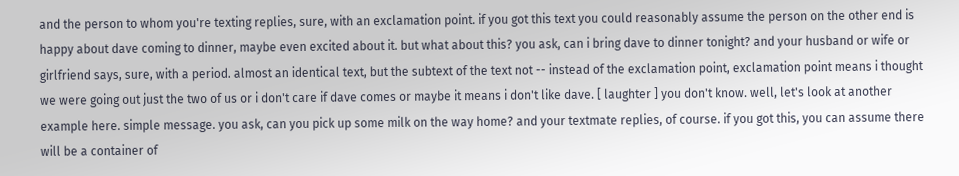and the person to whom you're texting replies, sure, with an exclamation point. if you got this text you could reasonably assume the person on the other end is happy about dave coming to dinner, maybe even excited about it. but what about this? you ask, can i bring dave to dinner tonight? and your husband or wife or girlfriend says, sure, with a period. almost an identical text, but the subtext of the text not -- instead of the exclamation point, exclamation point means i thought we were going out just the two of us or i don't care if dave comes or maybe it means i don't like dave. [ laughter ] you don't know. well, let's look at another example here. simple message. you ask, can you pick up some milk on the way home? and your textmate replies, of course. if you got this, you can assume there will be a container of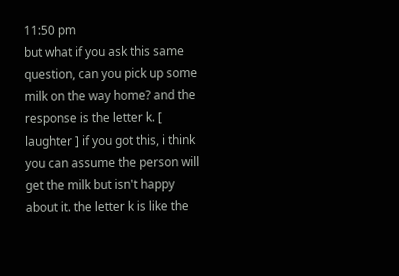11:50 pm
but what if you ask this same question, can you pick up some milk on the way home? and the response is the letter k. [ laughter ] if you got this, i think you can assume the person will get the milk but isn't happy about it. the letter k is like the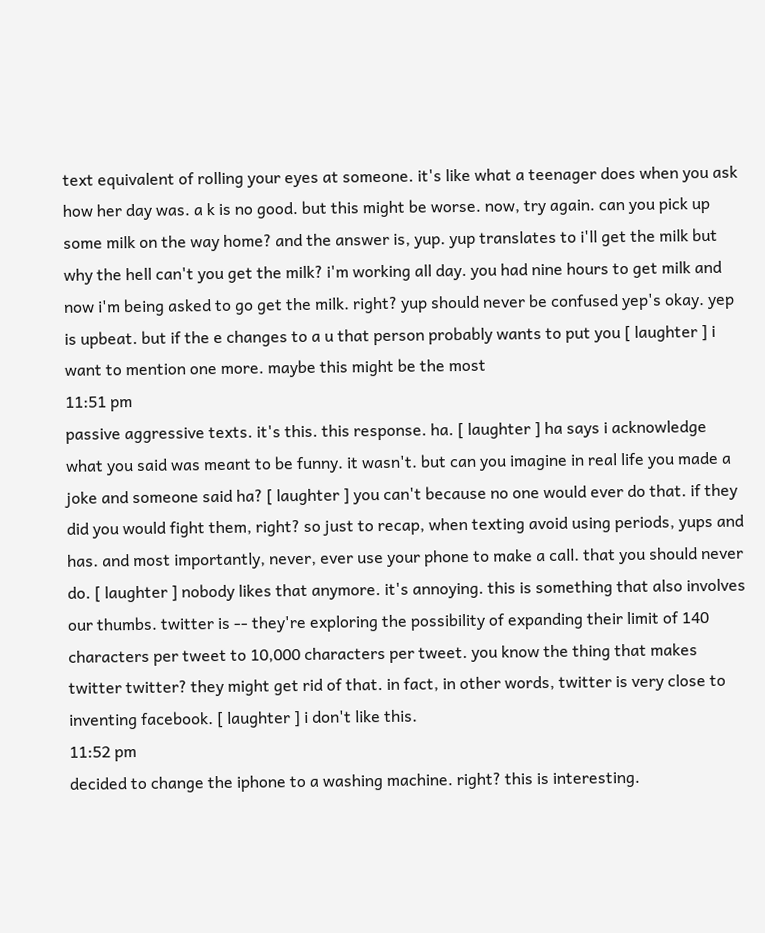text equivalent of rolling your eyes at someone. it's like what a teenager does when you ask how her day was. a k is no good. but this might be worse. now, try again. can you pick up some milk on the way home? and the answer is, yup. yup translates to i'll get the milk but why the hell can't you get the milk? i'm working all day. you had nine hours to get milk and now i'm being asked to go get the milk. right? yup should never be confused yep's okay. yep is upbeat. but if the e changes to a u that person probably wants to put you [ laughter ] i want to mention one more. maybe this might be the most
11:51 pm
passive aggressive texts. it's this. this response. ha. [ laughter ] ha says i acknowledge what you said was meant to be funny. it wasn't. but can you imagine in real life you made a joke and someone said ha? [ laughter ] you can't because no one would ever do that. if they did you would fight them, right? so just to recap, when texting avoid using periods, yups and has. and most importantly, never, ever use your phone to make a call. that you should never do. [ laughter ] nobody likes that anymore. it's annoying. this is something that also involves our thumbs. twitter is -- they're exploring the possibility of expanding their limit of 140 characters per tweet to 10,000 characters per tweet. you know the thing that makes twitter twitter? they might get rid of that. in fact, in other words, twitter is very close to inventing facebook. [ laughter ] i don't like this.
11:52 pm
decided to change the iphone to a washing machine. right? this is interesting.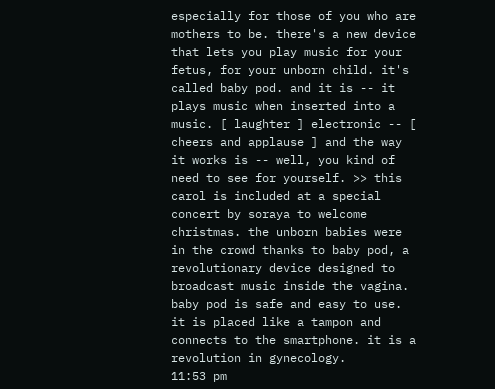especially for those of you who are mothers to be. there's a new device that lets you play music for your fetus, for your unborn child. it's called baby pod. and it is -- it plays music when inserted into a music. [ laughter ] electronic -- [ cheers and applause ] and the way it works is -- well, you kind of need to see for yourself. >> this carol is included at a special concert by soraya to welcome christmas. the unborn babies were in the crowd thanks to baby pod, a revolutionary device designed to broadcast music inside the vagina. baby pod is safe and easy to use. it is placed like a tampon and connects to the smartphone. it is a revolution in gynecology.
11:53 pm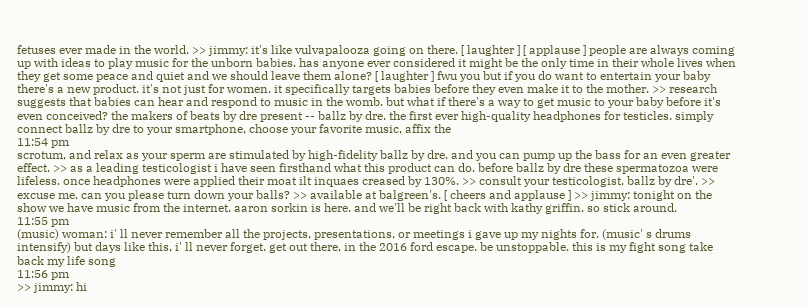fetuses ever made in the world. >> jimmy: it's like vulvapalooza going on there. [ laughter ] [ applause ] people are always coming up with ideas to play music for the unborn babies. has anyone ever considered it might be the only time in their whole lives when they get some peace and quiet and we should leave them alone? [ laughter ] fwu you but if you do want to entertain your baby there's a new product. it's not just for women. it specifically targets babies before they even make it to the mother. >> research suggests that babies can hear and respond to music in the womb. but what if there's a way to get music to your baby before it's even conceived? the makers of beats by dre present -- ballz by dre. the first ever high-quality headphones for testicles. simply connect ballz by dre to your smartphone, choose your favorite music, affix the
11:54 pm
scrotum, and relax as your sperm are stimulated by high-fidelity ballz by dre. and you can pump up the bass for an even greater effect. >> as a leading testicologist i have seen firsthand what this product can do. before ballz by dre these spermatozoa were lifeless. once headphones were applied their moat ilt inquaes creased by 130%. >> consult your testicologist. ballz by dre'. >> excuse me. can you please turn down your balls? >> available at balgreen's. [ cheers and applause ] >> jimmy: tonight on the show we have music from the internet. aaron sorkin is here. and we'll be right back with kathy griffin. so stick around.
11:55 pm
(music) woman: i' ll never remember all the projects, presentations, or meetings i gave up my nights for. (music' s drums intensify) but days like this, i' ll never forget. get out there, in the 2016 ford escape. be unstoppable. this is my fight song take back my life song
11:56 pm
>> jimmy: hi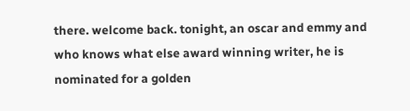there. welcome back. tonight, an oscar and emmy and who knows what else award winning writer, he is nominated for a golden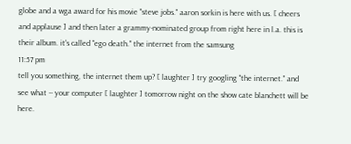globe and a wga award for his movie "steve jobs." aaron sorkin is here with us. [ cheers and applause ] and then later a grammy-nominated group from right here in l.a. this is their album. it's called "ego death." the internet from the samsung
11:57 pm
tell you something, the internet them up? [ laughter ] try googling "the internet." and see what -- your computer [ laughter ] tomorrow night on the show cate blanchett will be here.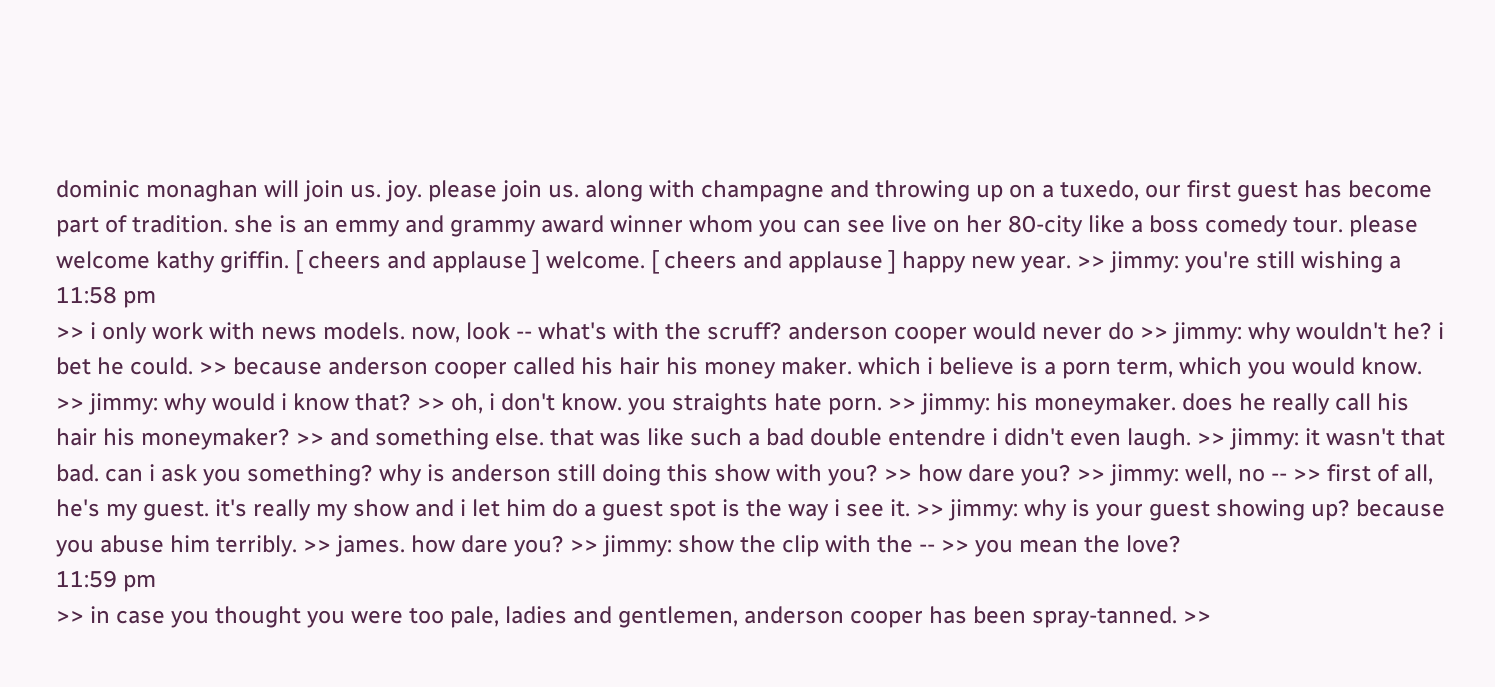dominic monaghan will join us. joy. please join us. along with champagne and throwing up on a tuxedo, our first guest has become part of tradition. she is an emmy and grammy award winner whom you can see live on her 80-city like a boss comedy tour. please welcome kathy griffin. [ cheers and applause ] welcome. [ cheers and applause ] happy new year. >> jimmy: you're still wishing a
11:58 pm
>> i only work with news models. now, look -- what's with the scruff? anderson cooper would never do >> jimmy: why wouldn't he? i bet he could. >> because anderson cooper called his hair his money maker. which i believe is a porn term, which you would know. >> jimmy: why would i know that? >> oh, i don't know. you straights hate porn. >> jimmy: his moneymaker. does he really call his hair his moneymaker? >> and something else. that was like such a bad double entendre i didn't even laugh. >> jimmy: it wasn't that bad. can i ask you something? why is anderson still doing this show with you? >> how dare you? >> jimmy: well, no -- >> first of all, he's my guest. it's really my show and i let him do a guest spot is the way i see it. >> jimmy: why is your guest showing up? because you abuse him terribly. >> james. how dare you? >> jimmy: show the clip with the -- >> you mean the love?
11:59 pm
>> in case you thought you were too pale, ladies and gentlemen, anderson cooper has been spray-tanned. >>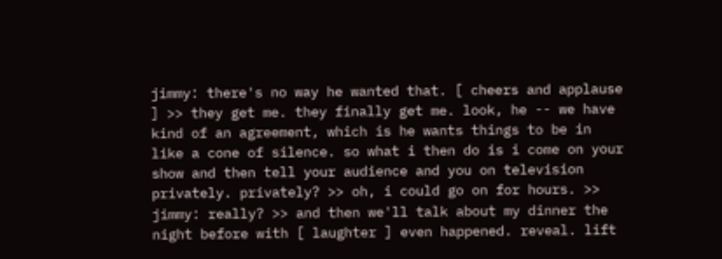jimmy: there's no way he wanted that. [ cheers and applause ] >> they get me. they finally get me. look, he -- we have kind of an agreement, which is he wants things to be in like a cone of silence. so what i then do is i come on your show and then tell your audience and you on television privately. privately? >> oh, i could go on for hours. >> jimmy: really? >> and then we'll talk about my dinner the night before with [ laughter ] even happened. reveal. lift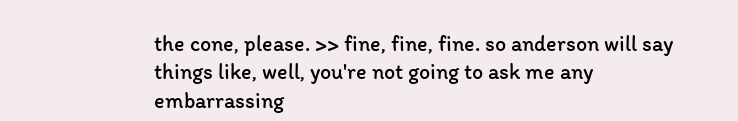the cone, please. >> fine, fine, fine. so anderson will say things like, well, you're not going to ask me any embarrassing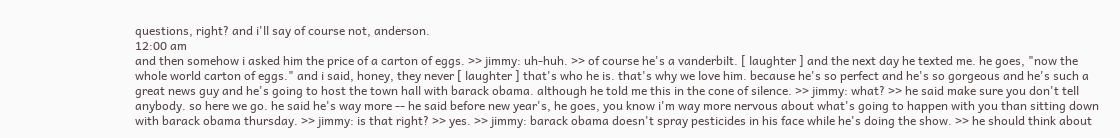questions, right? and i'll say of course not, anderson.
12:00 am
and then somehow i asked him the price of a carton of eggs. >> jimmy: uh-huh. >> of course he's a vanderbilt. [ laughter ] and the next day he texted me. he goes, "now the whole world carton of eggs." and i said, honey, they never [ laughter ] that's who he is. that's why we love him. because he's so perfect and he's so gorgeous and he's such a great news guy and he's going to host the town hall with barack obama. although he told me this in the cone of silence. >> jimmy: what? >> he said make sure you don't tell anybody. so here we go. he said he's way more -- he said before new year's, he goes, you know i'm way more nervous about what's going to happen with you than sitting down with barack obama thursday. >> jimmy: is that right? >> yes. >> jimmy: barack obama doesn't spray pesticides in his face while he's doing the show. >> he should think about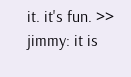it. it's fun. >> jimmy: it is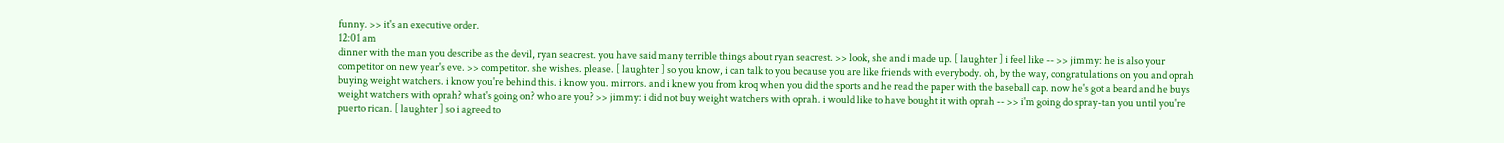funny. >> it's an executive order.
12:01 am
dinner with the man you describe as the devil, ryan seacrest. you have said many terrible things about ryan seacrest. >> look, she and i made up. [ laughter ] i feel like -- >> jimmy: he is also your competitor on new year's eve. >> competitor. she wishes. please. [ laughter ] so you know, i can talk to you because you are like friends with everybody. oh, by the way, congratulations on you and oprah buying weight watchers. i know you're behind this. i know you. mirrors. and i knew you from kroq when you did the sports and he read the paper with the baseball cap. now he's got a beard and he buys weight watchers with oprah? what's going on? who are you? >> jimmy: i did not buy weight watchers with oprah. i would like to have bought it with oprah -- >> i'm going do spray-tan you until you're puerto rican. [ laughter ] so i agreed to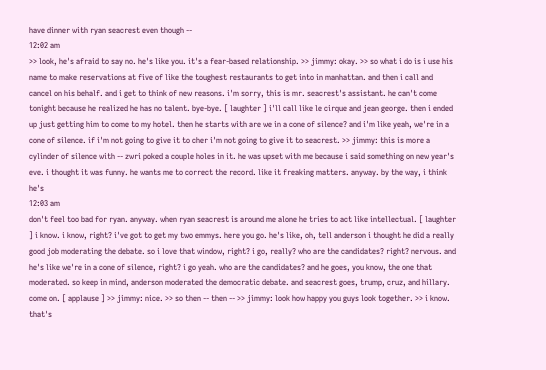have dinner with ryan seacrest even though --
12:02 am
>> look, he's afraid to say no. he's like you. it's a fear-based relationship. >> jimmy: okay. >> so what i do is i use his name to make reservations at five of like the toughest restaurants to get into in manhattan. and then i call and cancel on his behalf. and i get to think of new reasons. i'm sorry, this is mr. seacrest's assistant. he can't come tonight because he realized he has no talent. bye-bye. [ laughter ] i'll call like le cirque and jean george. then i ended up just getting him to come to my hotel. then he starts with are we in a cone of silence? and i'm like yeah, we're in a cone of silence. if i'm not going to give it to cher i'm not going to give it to seacrest. >> jimmy: this is more a cylinder of silence with -- zwri poked a couple holes in it. he was upset with me because i said something on new year's eve. i thought it was funny. he wants me to correct the record. like it freaking matters. anyway. by the way, i think he's
12:03 am
don't feel too bad for ryan. anyway. when ryan seacrest is around me alone he tries to act like intellectual. [ laughter ] i know. i know, right? i've got to get my two emmys. here you go. he's like, oh, tell anderson i thought he did a really good job moderating the debate. so i love that window, right? i go, really? who are the candidates? right? nervous. and he's like we're in a cone of silence, right? i go yeah. who are the candidates? and he goes, you know, the one that moderated. so keep in mind, anderson moderated the democratic debate. and seacrest goes, trump, cruz, and hillary. come on. [ applause ] >> jimmy: nice. >> so then -- then -- >> jimmy: look how happy you guys look together. >> i know. that's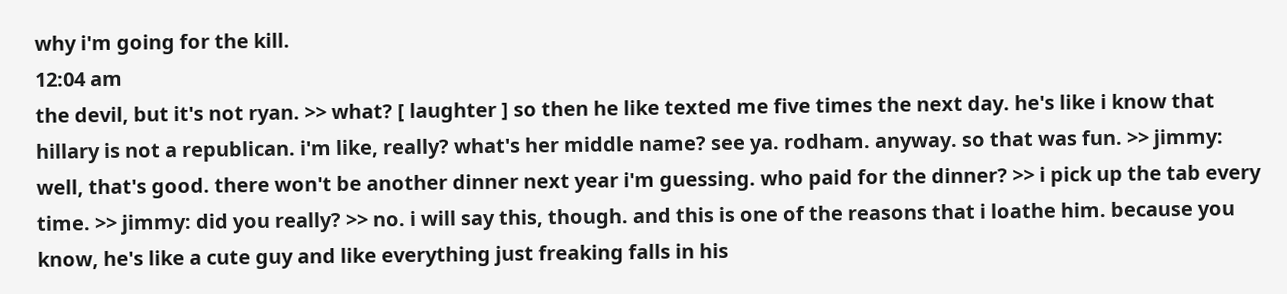why i'm going for the kill.
12:04 am
the devil, but it's not ryan. >> what? [ laughter ] so then he like texted me five times the next day. he's like i know that hillary is not a republican. i'm like, really? what's her middle name? see ya. rodham. anyway. so that was fun. >> jimmy: well, that's good. there won't be another dinner next year i'm guessing. who paid for the dinner? >> i pick up the tab every time. >> jimmy: did you really? >> no. i will say this, though. and this is one of the reasons that i loathe him. because you know, he's like a cute guy and like everything just freaking falls in his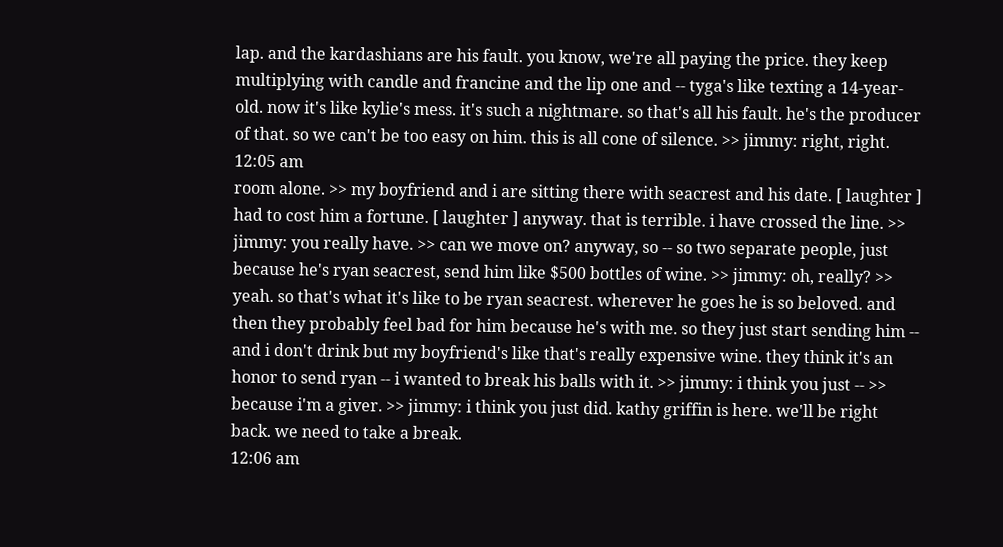lap. and the kardashians are his fault. you know, we're all paying the price. they keep multiplying with candle and francine and the lip one and -- tyga's like texting a 14-year-old. now it's like kylie's mess. it's such a nightmare. so that's all his fault. he's the producer of that. so we can't be too easy on him. this is all cone of silence. >> jimmy: right, right.
12:05 am
room alone. >> my boyfriend and i are sitting there with seacrest and his date. [ laughter ] had to cost him a fortune. [ laughter ] anyway. that is terrible. i have crossed the line. >> jimmy: you really have. >> can we move on? anyway, so -- so two separate people, just because he's ryan seacrest, send him like $500 bottles of wine. >> jimmy: oh, really? >> yeah. so that's what it's like to be ryan seacrest. wherever he goes he is so beloved. and then they probably feel bad for him because he's with me. so they just start sending him -- and i don't drink but my boyfriend's like that's really expensive wine. they think it's an honor to send ryan -- i wanted to break his balls with it. >> jimmy: i think you just -- >> because i'm a giver. >> jimmy: i think you just did. kathy griffin is here. we'll be right back. we need to take a break.
12:06 am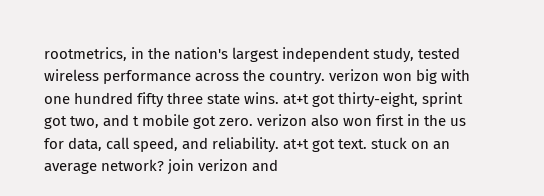rootmetrics, in the nation's largest independent study, tested wireless performance across the country. verizon won big with one hundred fifty three state wins. at+t got thirty-eight, sprint got two, and t mobile got zero. verizon also won first in the us for data, call speed, and reliability. at+t got text. stuck on an average network? join verizon and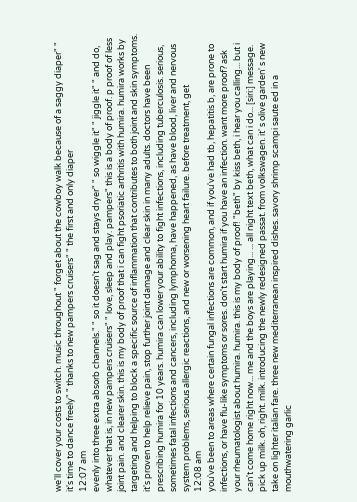we'll cover your costs to switch. music throughout " forget about the cowboy walk because of a saggy diaper" " it's time to dance freely" " thanks to new pampers cruisers" " the first and only diaper
12:07 am
evenly into three extra absorb channels." " so it doesn't sag and stays dryer" " so wiggle it" " jiggle it" " and do, whatever that is, in new pampers cruisers" " love, sleep and play. pampers" this is a body of proof. p proof of less joint pain. and clearer skin. this is my body of proof that i can fight psoriatic arthritis with humira. humira works by targeting and helping to block a specific source of inflammation that contributes to both joint and skin symptoms. it's proven to help relieve pain, stop further joint damage and clear skin in many adults. doctors have been prescribing humira for 10 years. humira can lower your ability to fight infections, including tuberculosis. serious, sometimes fatal infections and cancers, including lymphoma, have happened, as have blood, liver and nervous system problems, serious allergic reactions, and new or worsening heart failure. before treatment, get
12:08 am
you've been to areas where certain fungal infections are common, and if you've had tb, hepatitis b, are prone to infections, or have flu-like symptoms or sores. don't start humira if you have an infection. want more proof? ask your rheumatologist about humira. humira. this is my body of proof! "beth" by kiss beth, i hear you calling... but i can't come home right now... me and the boys are playing... ... all night text beth, what can i do... [siri:] message. pick up milk. oh, right. milk. introducing the newly redesigned passat. from volkswagen. it' s olive garden' s new take on lighter italian fare. three new mediterranean inspired dishes. savory shrimp scampi saute ed in a mouthwatering garlic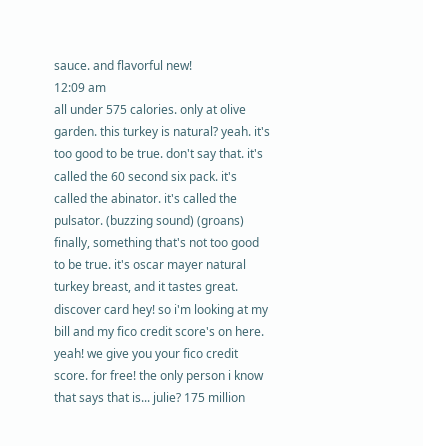sauce. and flavorful new!
12:09 am
all under 575 calories. only at olive garden. this turkey is natural? yeah. it's too good to be true. don't say that. it's called the 60 second six pack. it's called the abinator. it's called the pulsator. (buzzing sound) (groans) finally, something that's not too good to be true. it's oscar mayer natural turkey breast, and it tastes great. discover card hey! so i'm looking at my bill and my fico credit score's on here. yeah! we give you your fico credit score. for free! the only person i know that says that is... julie? 175 million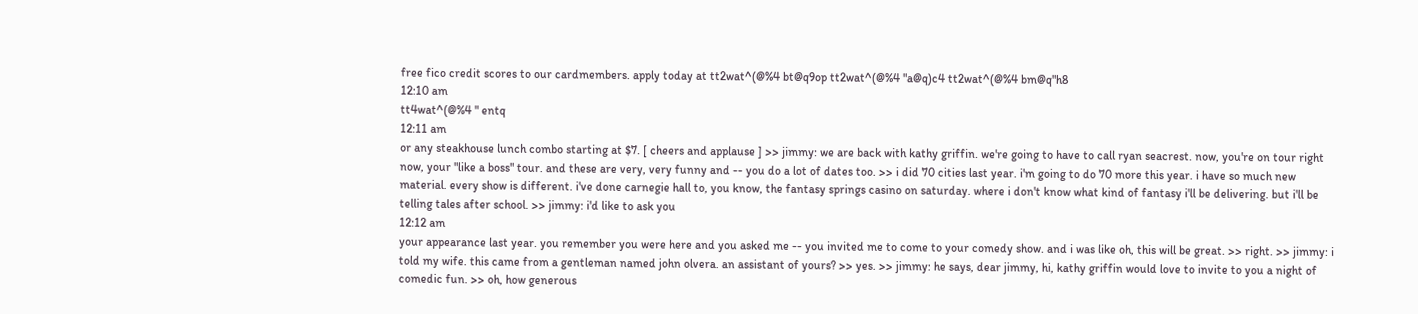free fico credit scores to our cardmembers. apply today at tt2wat^(@%4 bt@q9op tt2wat^(@%4 "a@q)c4 tt2wat^(@%4 bm@q"h8
12:10 am
tt4wat^(@%4 " entq
12:11 am
or any steakhouse lunch combo starting at $7. [ cheers and applause ] >> jimmy: we are back with kathy griffin. we're going to have to call ryan seacrest. now, you're on tour right now, your "like a boss" tour. and these are very, very funny and -- you do a lot of dates too. >> i did 70 cities last year. i'm going to do 70 more this year. i have so much new material. every show is different. i've done carnegie hall to, you know, the fantasy springs casino on saturday. where i don't know what kind of fantasy i'll be delivering. but i'll be telling tales after school. >> jimmy: i'd like to ask you
12:12 am
your appearance last year. you remember you were here and you asked me -- you invited me to come to your comedy show. and i was like oh, this will be great. >> right. >> jimmy: i told my wife. this came from a gentleman named john olvera. an assistant of yours? >> yes. >> jimmy: he says, dear jimmy, hi, kathy griffin would love to invite to you a night of comedic fun. >> oh, how generous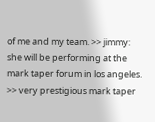of me and my team. >> jimmy: she will be performing at the mark taper forum in los angeles. >> very prestigious mark taper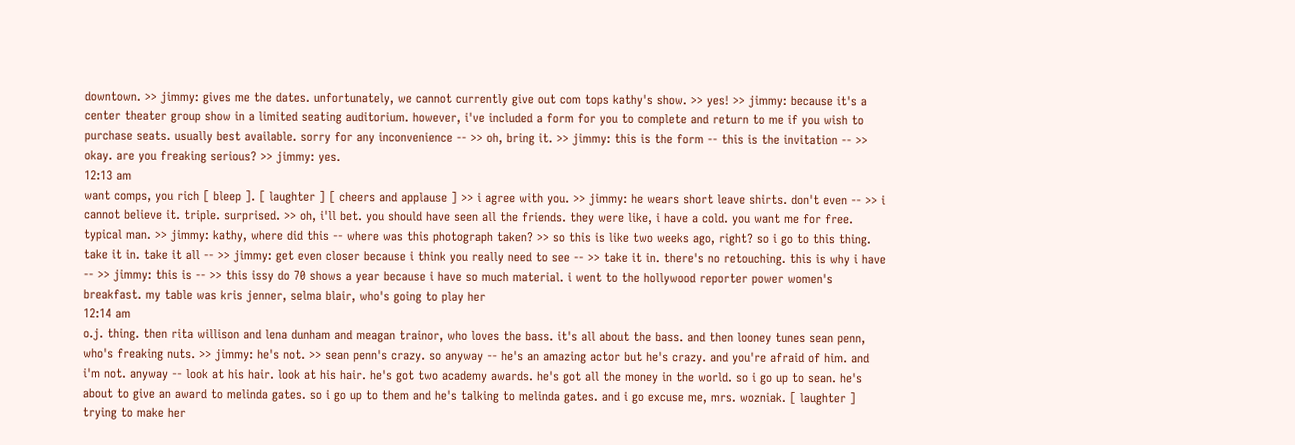downtown. >> jimmy: gives me the dates. unfortunately, we cannot currently give out com tops kathy's show. >> yes! >> jimmy: because it's a center theater group show in a limited seating auditorium. however, i've included a form for you to complete and return to me if you wish to purchase seats. usually best available. sorry for any inconvenience -- >> oh, bring it. >> jimmy: this is the form -- this is the invitation -- >> okay. are you freaking serious? >> jimmy: yes.
12:13 am
want comps, you rich [ bleep ]. [ laughter ] [ cheers and applause ] >> i agree with you. >> jimmy: he wears short leave shirts. don't even -- >> i cannot believe it. triple. surprised. >> oh, i'll bet. you should have seen all the friends. they were like, i have a cold. you want me for free. typical man. >> jimmy: kathy, where did this -- where was this photograph taken? >> so this is like two weeks ago, right? so i go to this thing. take it in. take it all -- >> jimmy: get even closer because i think you really need to see -- >> take it in. there's no retouching. this is why i have -- >> jimmy: this is -- >> this issy do 70 shows a year because i have so much material. i went to the hollywood reporter power women's breakfast. my table was kris jenner, selma blair, who's going to play her
12:14 am
o.j. thing. then rita willison and lena dunham and meagan trainor, who loves the bass. it's all about the bass. and then looney tunes sean penn, who's freaking nuts. >> jimmy: he's not. >> sean penn's crazy. so anyway -- he's an amazing actor but he's crazy. and you're afraid of him. and i'm not. anyway -- look at his hair. look at his hair. he's got two academy awards. he's got all the money in the world. so i go up to sean. he's about to give an award to melinda gates. so i go up to them and he's talking to melinda gates. and i go excuse me, mrs. wozniak. [ laughter ] trying to make her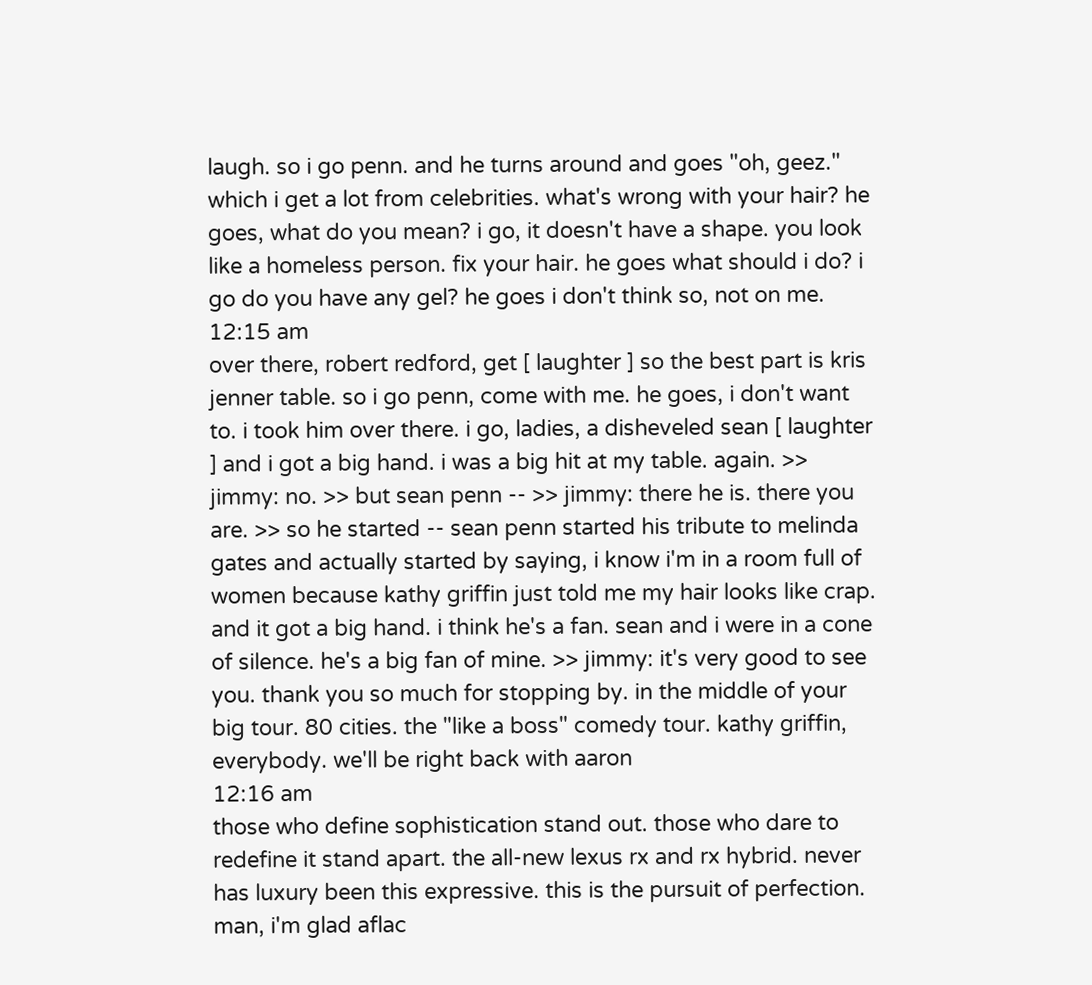laugh. so i go penn. and he turns around and goes "oh, geez." which i get a lot from celebrities. what's wrong with your hair? he goes, what do you mean? i go, it doesn't have a shape. you look like a homeless person. fix your hair. he goes what should i do? i go do you have any gel? he goes i don't think so, not on me.
12:15 am
over there, robert redford, get [ laughter ] so the best part is kris jenner table. so i go penn, come with me. he goes, i don't want to. i took him over there. i go, ladies, a disheveled sean [ laughter ] and i got a big hand. i was a big hit at my table. again. >> jimmy: no. >> but sean penn -- >> jimmy: there he is. there you are. >> so he started -- sean penn started his tribute to melinda gates and actually started by saying, i know i'm in a room full of women because kathy griffin just told me my hair looks like crap. and it got a big hand. i think he's a fan. sean and i were in a cone of silence. he's a big fan of mine. >> jimmy: it's very good to see you. thank you so much for stopping by. in the middle of your big tour. 80 cities. the "like a boss" comedy tour. kathy griffin, everybody. we'll be right back with aaron
12:16 am
those who define sophistication stand out. those who dare to redefine it stand apart. the all-new lexus rx and rx hybrid. never has luxury been this expressive. this is the pursuit of perfection. man, i'm glad aflac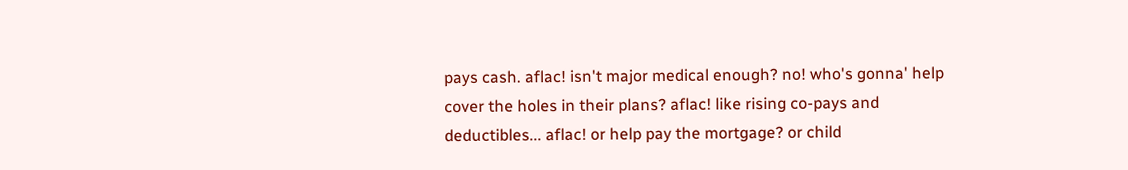pays cash. aflac! isn't major medical enough? no! who's gonna' help cover the holes in their plans? aflac! like rising co-pays and deductibles... aflac! or help pay the mortgage? or child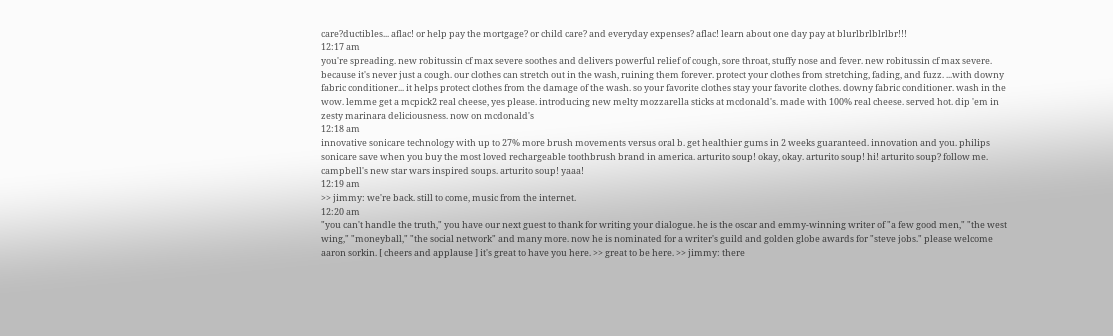care?ductibles... aflac! or help pay the mortgage? or child care? and everyday expenses? aflac! learn about one day pay at blurlbrlblrlbr!!!
12:17 am
you're spreading. new robitussin cf max severe soothes and delivers powerful relief of cough, sore throat, stuffy nose and fever. new robitussin cf max severe. because it's never just a cough. our clothes can stretch out in the wash, ruining them forever. protect your clothes from stretching, fading, and fuzz. ...with downy fabric conditioner... it helps protect clothes from the damage of the wash. so your favorite clothes stay your favorite clothes. downy fabric conditioner. wash in the wow. lemme get a mcpick2 real cheese, yes please. introducing new melty mozzarella sticks at mcdonald's. made with 100% real cheese. served hot. dip 'em in zesty marinara deliciousness. now on mcdonald's
12:18 am
innovative sonicare technology with up to 27% more brush movements versus oral b. get healthier gums in 2 weeks guaranteed. innovation and you. philips sonicare save when you buy the most loved rechargeable toothbrush brand in america. arturito soup! okay, okay. arturito soup! hi! arturito soup? follow me. campbell's new star wars inspired soups. arturito soup! yaaa!
12:19 am
>> jimmy: we're back. still to come, music from the internet.
12:20 am
"you can't handle the truth," you have our next guest to thank for writing your dialogue. he is the oscar and emmy-winning writer of "a few good men," "the west wing," "moneyball," "the social network" and many more. now he is nominated for a writer's guild and golden globe awards for "steve jobs." please welcome aaron sorkin. [ cheers and applause ] it's great to have you here. >> great to be here. >> jimmy: there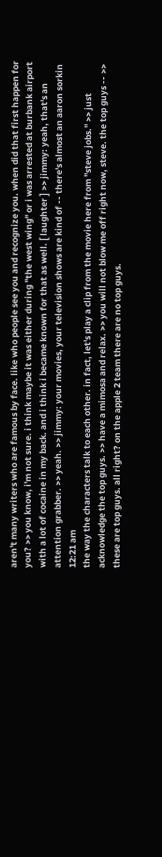aren't many writers who are famous by face. like who people see you and recognize you. when did that first happen for you? >> you know, i'm not sure. i think maybe it was either during "the west wing" or i was arrested at burbank airport with a lot of cocaine in my back. and i think i became known for that as well. [ laughter ] >> jimmy: yeah, that's an attention grabber. >> yeah. >> jimmy: your movies, your television shows are kind of -- there's almost an aaron sorkin
12:21 am
the way the characters talk to each other. in fact, let's play a clip from the movie here from "steve jobs." >> just acknowledge the top guys. >> have a mimosa and relax. >> you will not blow me off right now, steve. the top guys -- >> these are top guys. all right? on the apple 2 team there are no top guys.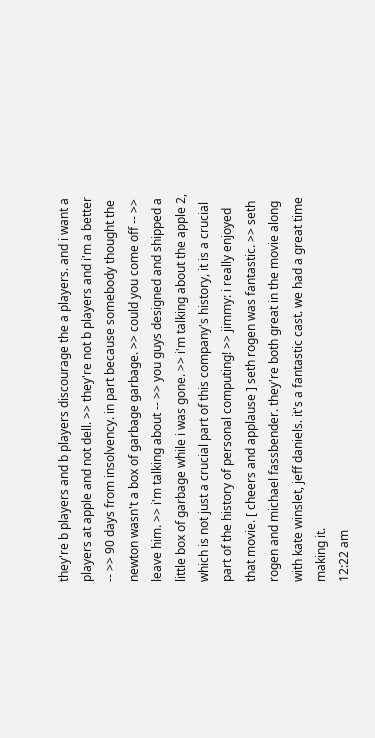they're b players and b players discourage the a players. and i want a players at apple and not dell. >> they're not b players and i'm a better -- >> 90 days from insolvency. in part because somebody thought the newton wasn't a box of garbage garbage. >> could you come off -- >> leave him. >> i'm talking about -- >> you guys designed and shipped a little box of garbage while i was gone. >> i'm talking about the apple 2, which is not just a crucial part of this company's history, it is a crucial part of the history of personal computing! >> jimmy: i really enjoyed that movie. [ cheers and applause ] seth rogen was fantastic. >> seth rogen and michael fassbender. they're both great in the movie along with kate winslet, jeff daniels. it's a fantastic cast. we had a great time making it.
12:22 am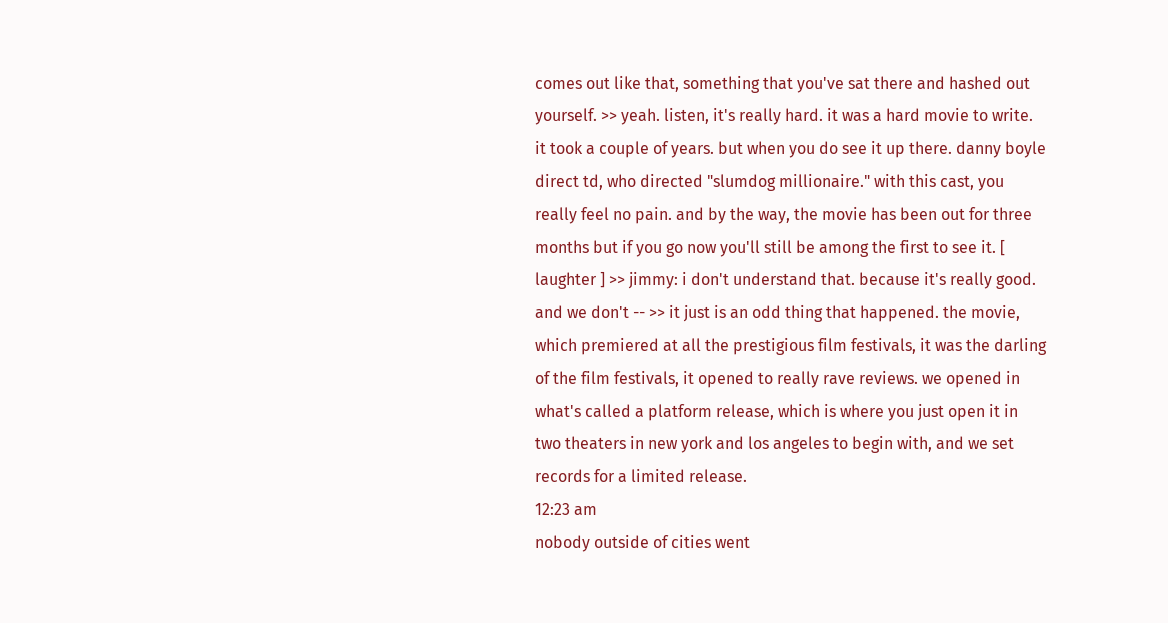comes out like that, something that you've sat there and hashed out yourself. >> yeah. listen, it's really hard. it was a hard movie to write. it took a couple of years. but when you do see it up there. danny boyle direct td, who directed "slumdog millionaire." with this cast, you really feel no pain. and by the way, the movie has been out for three months but if you go now you'll still be among the first to see it. [ laughter ] >> jimmy: i don't understand that. because it's really good. and we don't -- >> it just is an odd thing that happened. the movie, which premiered at all the prestigious film festivals, it was the darling of the film festivals, it opened to really rave reviews. we opened in what's called a platform release, which is where you just open it in two theaters in new york and los angeles to begin with, and we set records for a limited release.
12:23 am
nobody outside of cities went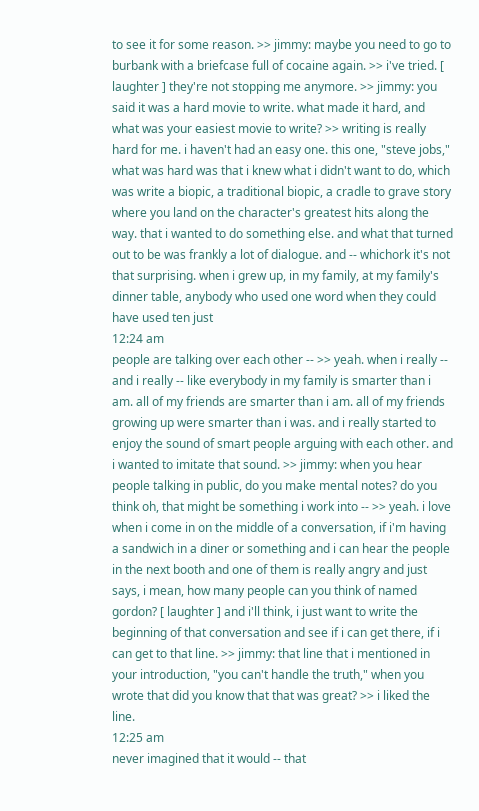to see it for some reason. >> jimmy: maybe you need to go to burbank with a briefcase full of cocaine again. >> i've tried. [ laughter ] they're not stopping me anymore. >> jimmy: you said it was a hard movie to write. what made it hard, and what was your easiest movie to write? >> writing is really hard for me. i haven't had an easy one. this one, "steve jobs," what was hard was that i knew what i didn't want to do, which was write a biopic, a traditional biopic, a cradle to grave story where you land on the character's greatest hits along the way. that i wanted to do something else. and what that turned out to be was frankly a lot of dialogue. and -- whichork it's not that surprising. when i grew up, in my family, at my family's dinner table, anybody who used one word when they could have used ten just
12:24 am
people are talking over each other -- >> yeah. when i really -- and i really -- like everybody in my family is smarter than i am. all of my friends are smarter than i am. all of my friends growing up were smarter than i was. and i really started to enjoy the sound of smart people arguing with each other. and i wanted to imitate that sound. >> jimmy: when you hear people talking in public, do you make mental notes? do you think oh, that might be something i work into -- >> yeah. i love when i come in on the middle of a conversation, if i'm having a sandwich in a diner or something and i can hear the people in the next booth and one of them is really angry and just says, i mean, how many people can you think of named gordon? [ laughter ] and i'll think, i just want to write the beginning of that conversation and see if i can get there, if i can get to that line. >> jimmy: that line that i mentioned in your introduction, "you can't handle the truth," when you wrote that did you know that that was great? >> i liked the line.
12:25 am
never imagined that it would -- that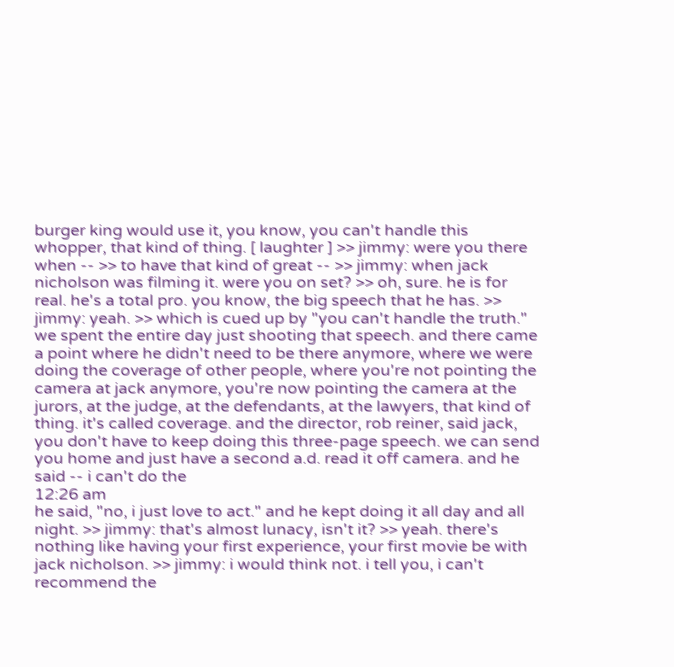burger king would use it, you know, you can't handle this whopper, that kind of thing. [ laughter ] >> jimmy: were you there when -- >> to have that kind of great -- >> jimmy: when jack nicholson was filming it. were you on set? >> oh, sure. he is for real. he's a total pro. you know, the big speech that he has. >> jimmy: yeah. >> which is cued up by "you can't handle the truth." we spent the entire day just shooting that speech. and there came a point where he didn't need to be there anymore, where we were doing the coverage of other people, where you're not pointing the camera at jack anymore, you're now pointing the camera at the jurors, at the judge, at the defendants, at the lawyers, that kind of thing. it's called coverage. and the director, rob reiner, said jack, you don't have to keep doing this three-page speech. we can send you home and just have a second a.d. read it off camera. and he said -- i can't do the
12:26 am
he said, "no, i just love to act." and he kept doing it all day and all night. >> jimmy: that's almost lunacy, isn't it? >> yeah. there's nothing like having your first experience, your first movie be with jack nicholson. >> jimmy: i would think not. i tell you, i can't recommend the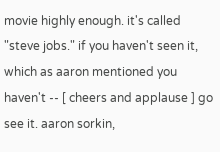movie highly enough. it's called "steve jobs." if you haven't seen it, which as aaron mentioned you haven't -- [ cheers and applause ] go see it. aaron sorkin,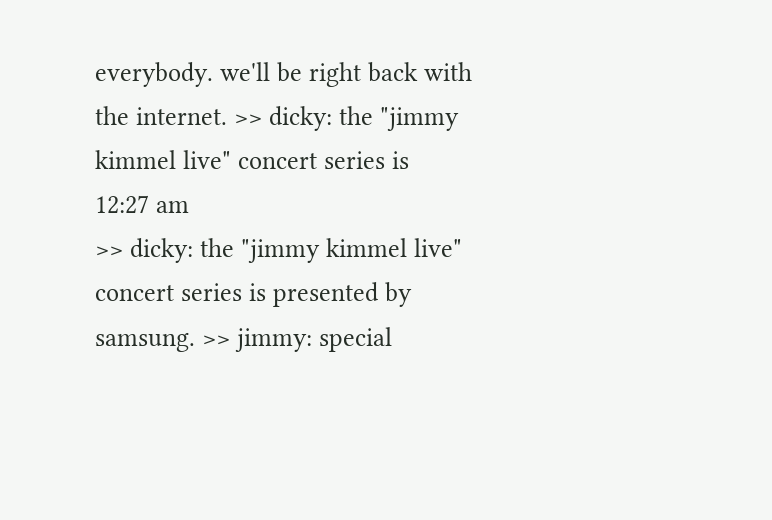everybody. we'll be right back with the internet. >> dicky: the "jimmy kimmel live" concert series is
12:27 am
>> dicky: the "jimmy kimmel live" concert series is presented by samsung. >> jimmy: special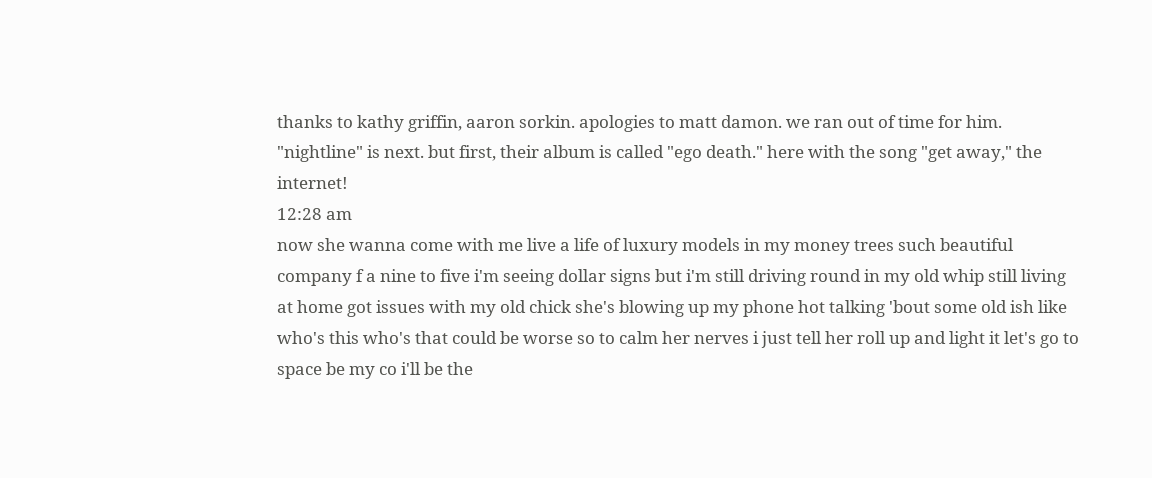thanks to kathy griffin, aaron sorkin. apologies to matt damon. we ran out of time for him. "nightline" is next. but first, their album is called "ego death." here with the song "get away," the internet!
12:28 am
now she wanna come with me live a life of luxury models in my money trees such beautiful company f a nine to five i'm seeing dollar signs but i'm still driving round in my old whip still living at home got issues with my old chick she's blowing up my phone hot talking 'bout some old ish like who's this who's that could be worse so to calm her nerves i just tell her roll up and light it let's go to space be my co i'll be the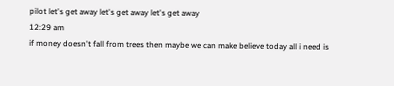pilot let's get away let's get away let's get away
12:29 am
if money doesn't fall from trees then maybe we can make believe today all i need is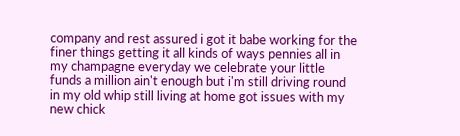company and rest assured i got it babe working for the finer things getting it all kinds of ways pennies all in my champagne everyday we celebrate your little funds a million ain't enough but i'm still driving round in my old whip still living at home got issues with my new chick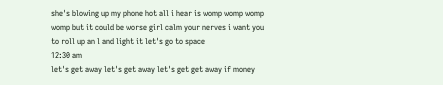she's blowing up my phone hot all i hear is womp womp womp womp but it could be worse girl calm your nerves i want you to roll up an l and light it let's go to space
12:30 am
let's get away let's get away let's get get away if money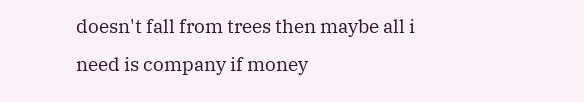doesn't fall from trees then maybe all i need is company if money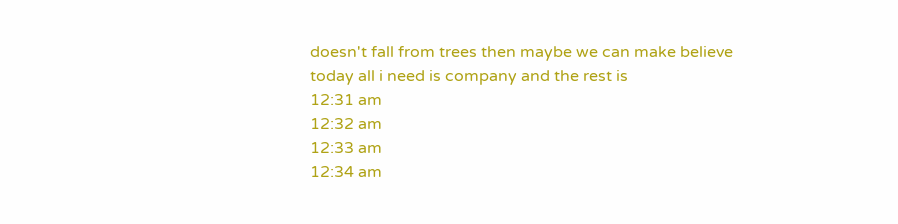doesn't fall from trees then maybe we can make believe today all i need is company and the rest is
12:31 am
12:32 am
12:33 am
12:34 am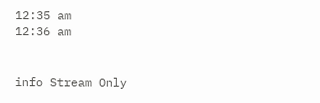12:35 am
12:36 am


info Stream Only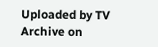Uploaded by TV Archive on